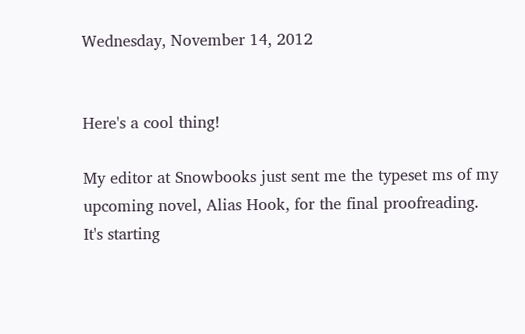Wednesday, November 14, 2012


Here's a cool thing!

My editor at Snowbooks just sent me the typeset ms of my upcoming novel, Alias Hook, for the final proofreading. It's starting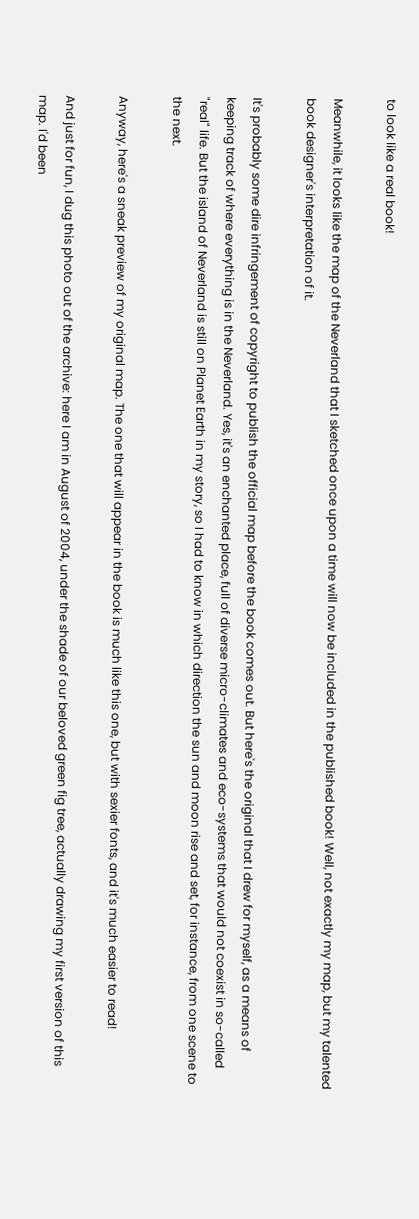to look like a real book!

Meanwhile, it looks like the map of the Neverland that I sketched once upon a time will now be included in the published book! Well, not exactly my map, but my talented book designer's interpretation of it.

It's probably some dire infringement of copyright to publish the official map before the book comes out. But here's the original that I drew for myself, as a means of keeping track of where everything is in the Neverland. Yes, it's an enchanted place, full of diverse micro-climates and eco-systems that would not coexist in so-called "real" life. But the island of Neverland is still on Planet Earth in my story, so I had to know in which direction the sun and moon rise and set, for instance, from one scene to the next.

Anyway, here's a sneak preview of my original map. The one that will appear in the book is much like this one, but with sexier fonts, and it's much easier to read!

And just for fun, I dug this photo out of the archive: here I am in August of 2004, under the shade of our beloved green fig tree, actually drawing my first version of this map. I'd been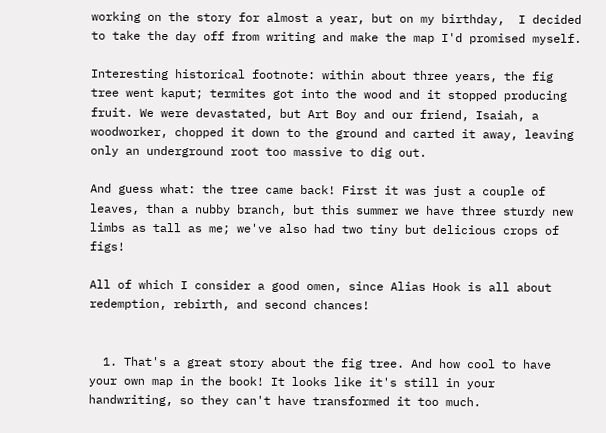working on the story for almost a year, but on my birthday,  I decided to take the day off from writing and make the map I'd promised myself.

Interesting historical footnote: within about three years, the fig tree went kaput; termites got into the wood and it stopped producing fruit. We were devastated, but Art Boy and our friend, Isaiah, a woodworker, chopped it down to the ground and carted it away, leaving only an underground root too massive to dig out.

And guess what: the tree came back! First it was just a couple of leaves, than a nubby branch, but this summer we have three sturdy new limbs as tall as me; we've also had two tiny but delicious crops of figs!

All of which I consider a good omen, since Alias Hook is all about redemption, rebirth, and second chances!


  1. That's a great story about the fig tree. And how cool to have your own map in the book! It looks like it's still in your handwriting, so they can't have transformed it too much.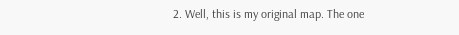2. Well, this is my original map. The one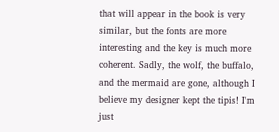that will appear in the book is very similar, but the fonts are more interesting and the key is much more coherent. Sadly, the wolf, the buffalo, and the mermaid are gone, although I believe my designer kept the tipis! I'm just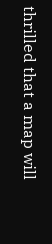thrilled that a map will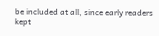be included at all, since early readers kept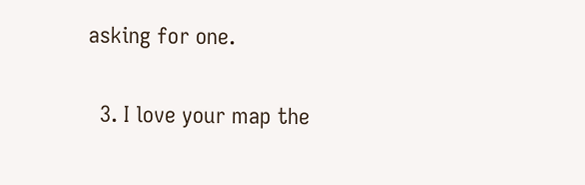asking for one.

  3. I love your map the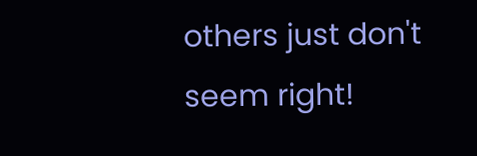others just don't seem right!